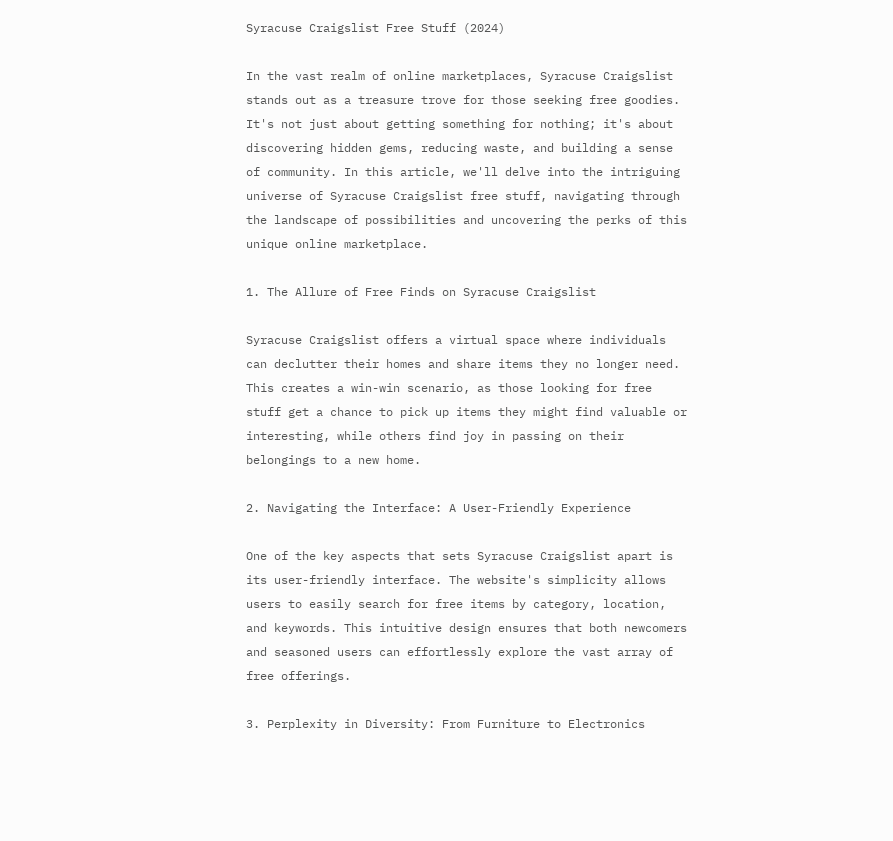Syracuse Craigslist Free Stuff (2024)

In the vast realm of online marketplaces, Syracuse Craigslist stands out as a treasure trove for those seeking free goodies. It's not just about getting something for nothing; it's about discovering hidden gems, reducing waste, and building a sense of community. In this article, we'll delve into the intriguing universe of Syracuse Craigslist free stuff, navigating through the landscape of possibilities and uncovering the perks of this unique online marketplace.

1. The Allure of Free Finds on Syracuse Craigslist

Syracuse Craigslist offers a virtual space where individuals can declutter their homes and share items they no longer need. This creates a win-win scenario, as those looking for free stuff get a chance to pick up items they might find valuable or interesting, while others find joy in passing on their belongings to a new home.

2. Navigating the Interface: A User-Friendly Experience

One of the key aspects that sets Syracuse Craigslist apart is its user-friendly interface. The website's simplicity allows users to easily search for free items by category, location, and keywords. This intuitive design ensures that both newcomers and seasoned users can effortlessly explore the vast array of free offerings.

3. Perplexity in Diversity: From Furniture to Electronics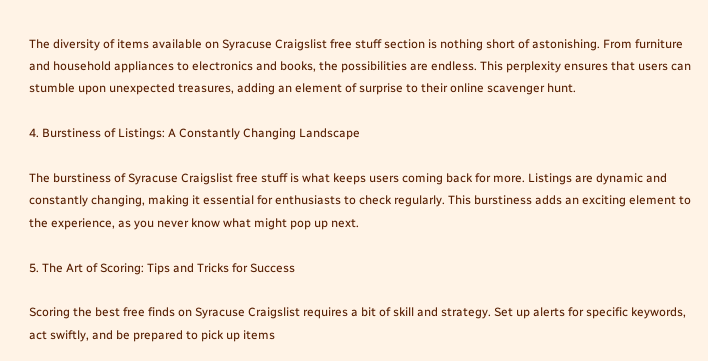The diversity of items available on Syracuse Craigslist free stuff section is nothing short of astonishing. From furniture and household appliances to electronics and books, the possibilities are endless. This perplexity ensures that users can stumble upon unexpected treasures, adding an element of surprise to their online scavenger hunt.

4. Burstiness of Listings: A Constantly Changing Landscape

The burstiness of Syracuse Craigslist free stuff is what keeps users coming back for more. Listings are dynamic and constantly changing, making it essential for enthusiasts to check regularly. This burstiness adds an exciting element to the experience, as you never know what might pop up next.

5. The Art of Scoring: Tips and Tricks for Success

Scoring the best free finds on Syracuse Craigslist requires a bit of skill and strategy. Set up alerts for specific keywords, act swiftly, and be prepared to pick up items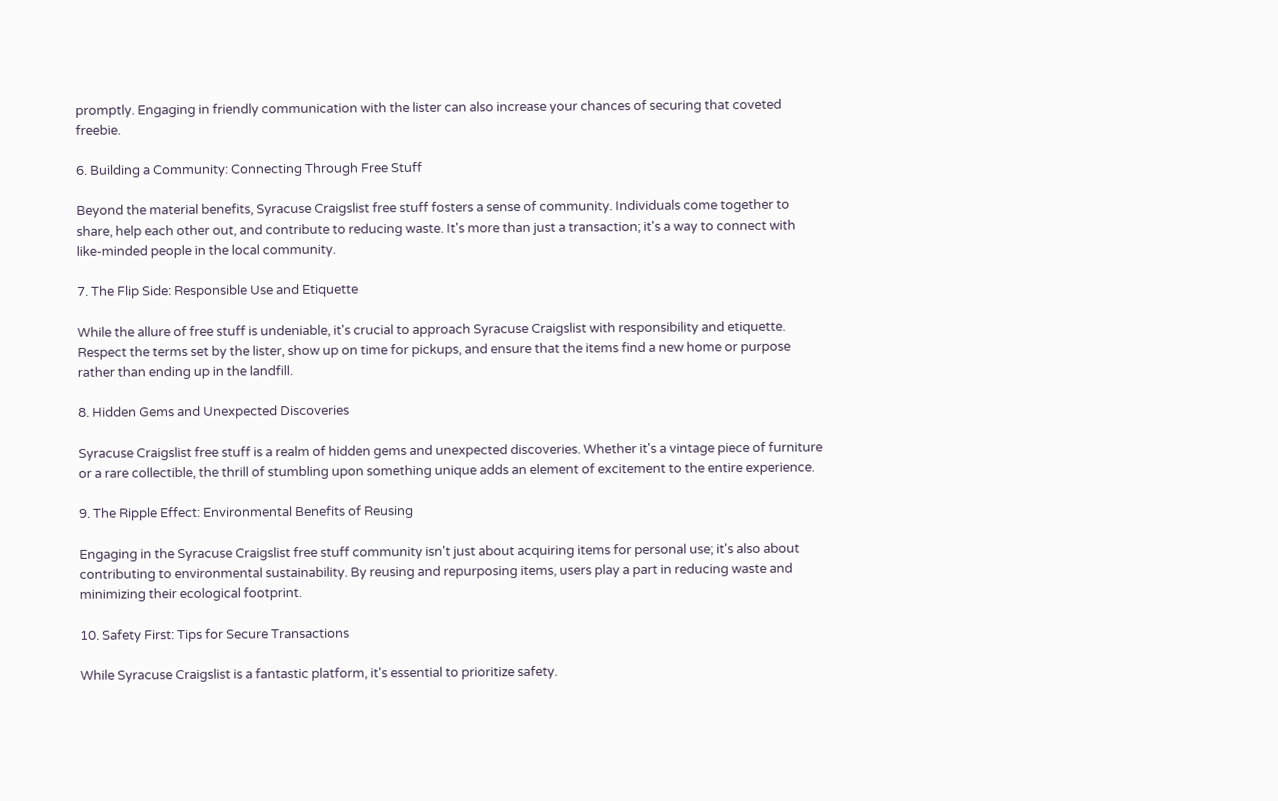promptly. Engaging in friendly communication with the lister can also increase your chances of securing that coveted freebie.

6. Building a Community: Connecting Through Free Stuff

Beyond the material benefits, Syracuse Craigslist free stuff fosters a sense of community. Individuals come together to share, help each other out, and contribute to reducing waste. It's more than just a transaction; it's a way to connect with like-minded people in the local community.

7. The Flip Side: Responsible Use and Etiquette

While the allure of free stuff is undeniable, it's crucial to approach Syracuse Craigslist with responsibility and etiquette. Respect the terms set by the lister, show up on time for pickups, and ensure that the items find a new home or purpose rather than ending up in the landfill.

8. Hidden Gems and Unexpected Discoveries

Syracuse Craigslist free stuff is a realm of hidden gems and unexpected discoveries. Whether it's a vintage piece of furniture or a rare collectible, the thrill of stumbling upon something unique adds an element of excitement to the entire experience.

9. The Ripple Effect: Environmental Benefits of Reusing

Engaging in the Syracuse Craigslist free stuff community isn't just about acquiring items for personal use; it's also about contributing to environmental sustainability. By reusing and repurposing items, users play a part in reducing waste and minimizing their ecological footprint.

10. Safety First: Tips for Secure Transactions

While Syracuse Craigslist is a fantastic platform, it's essential to prioritize safety.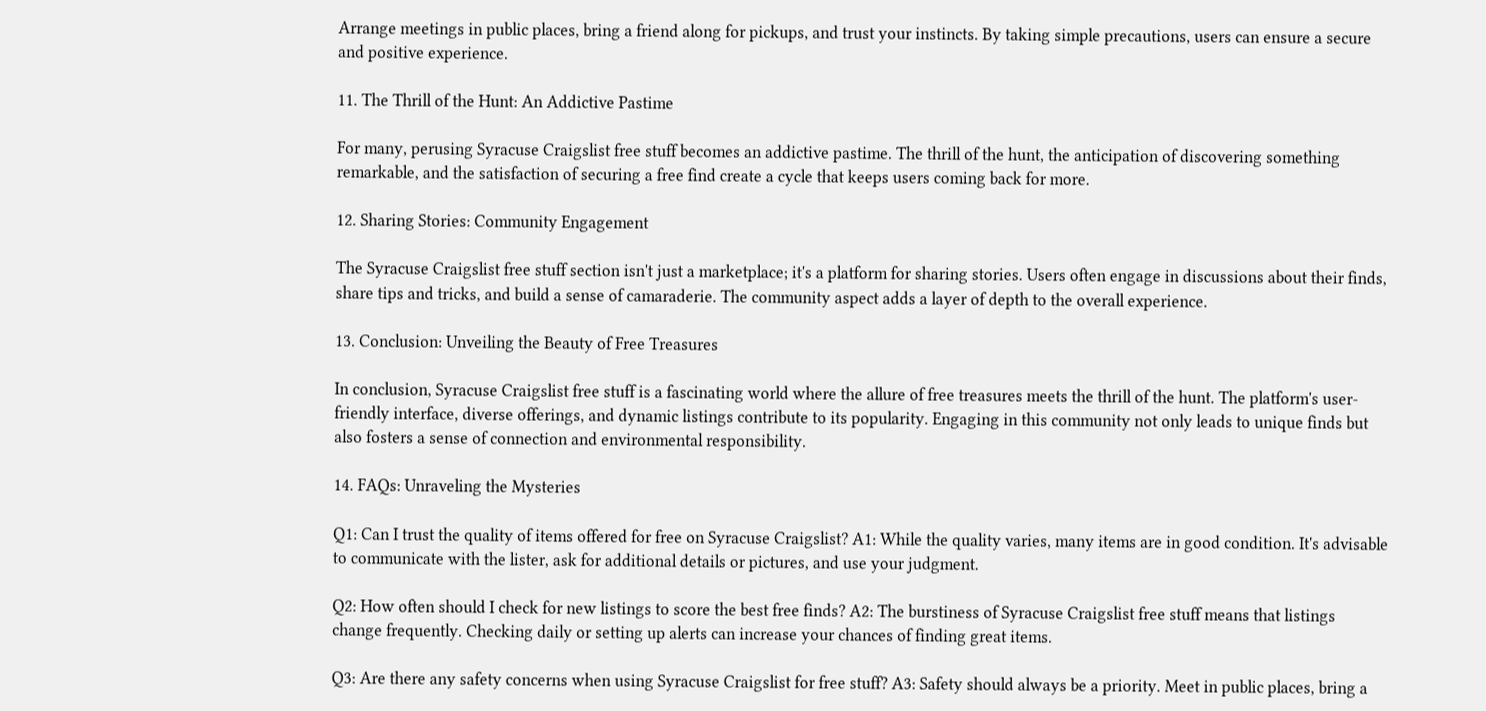Arrange meetings in public places, bring a friend along for pickups, and trust your instincts. By taking simple precautions, users can ensure a secure and positive experience.

11. The Thrill of the Hunt: An Addictive Pastime

For many, perusing Syracuse Craigslist free stuff becomes an addictive pastime. The thrill of the hunt, the anticipation of discovering something remarkable, and the satisfaction of securing a free find create a cycle that keeps users coming back for more.

12. Sharing Stories: Community Engagement

The Syracuse Craigslist free stuff section isn't just a marketplace; it's a platform for sharing stories. Users often engage in discussions about their finds, share tips and tricks, and build a sense of camaraderie. The community aspect adds a layer of depth to the overall experience.

13. Conclusion: Unveiling the Beauty of Free Treasures

In conclusion, Syracuse Craigslist free stuff is a fascinating world where the allure of free treasures meets the thrill of the hunt. The platform's user-friendly interface, diverse offerings, and dynamic listings contribute to its popularity. Engaging in this community not only leads to unique finds but also fosters a sense of connection and environmental responsibility.

14. FAQs: Unraveling the Mysteries

Q1: Can I trust the quality of items offered for free on Syracuse Craigslist? A1: While the quality varies, many items are in good condition. It's advisable to communicate with the lister, ask for additional details or pictures, and use your judgment.

Q2: How often should I check for new listings to score the best free finds? A2: The burstiness of Syracuse Craigslist free stuff means that listings change frequently. Checking daily or setting up alerts can increase your chances of finding great items.

Q3: Are there any safety concerns when using Syracuse Craigslist for free stuff? A3: Safety should always be a priority. Meet in public places, bring a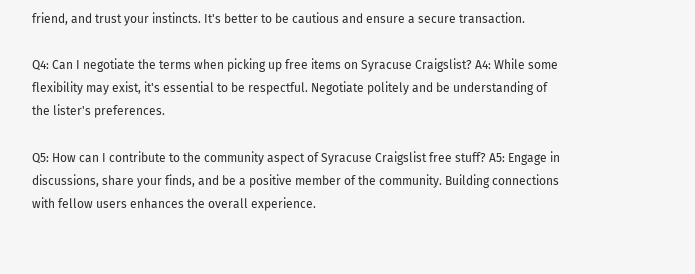friend, and trust your instincts. It's better to be cautious and ensure a secure transaction.

Q4: Can I negotiate the terms when picking up free items on Syracuse Craigslist? A4: While some flexibility may exist, it's essential to be respectful. Negotiate politely and be understanding of the lister's preferences.

Q5: How can I contribute to the community aspect of Syracuse Craigslist free stuff? A5: Engage in discussions, share your finds, and be a positive member of the community. Building connections with fellow users enhances the overall experience.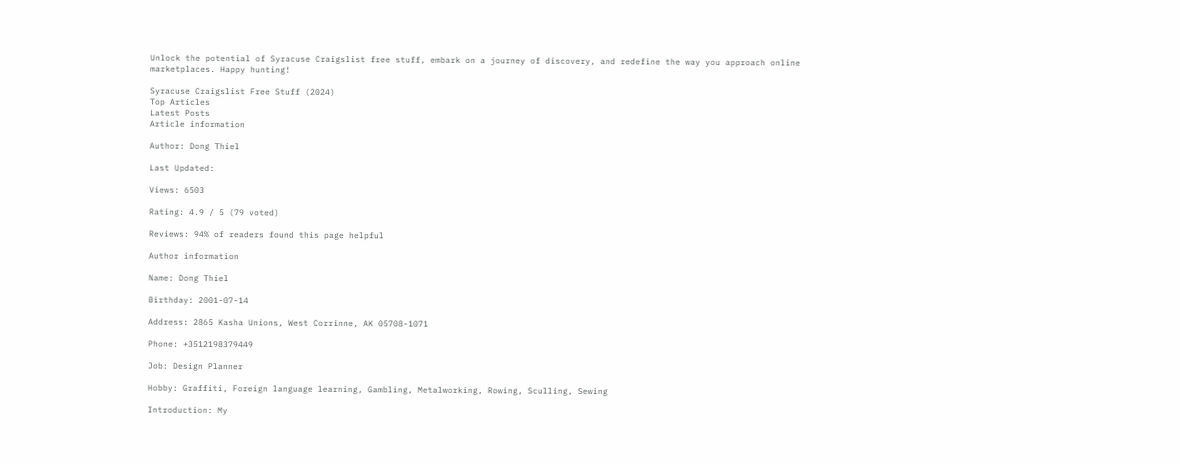Unlock the potential of Syracuse Craigslist free stuff, embark on a journey of discovery, and redefine the way you approach online marketplaces. Happy hunting!

Syracuse Craigslist Free Stuff (2024)
Top Articles
Latest Posts
Article information

Author: Dong Thiel

Last Updated:

Views: 6503

Rating: 4.9 / 5 (79 voted)

Reviews: 94% of readers found this page helpful

Author information

Name: Dong Thiel

Birthday: 2001-07-14

Address: 2865 Kasha Unions, West Corrinne, AK 05708-1071

Phone: +3512198379449

Job: Design Planner

Hobby: Graffiti, Foreign language learning, Gambling, Metalworking, Rowing, Sculling, Sewing

Introduction: My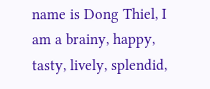name is Dong Thiel, I am a brainy, happy, tasty, lively, splendid,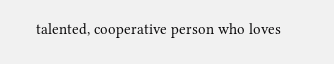talented, cooperative person who loves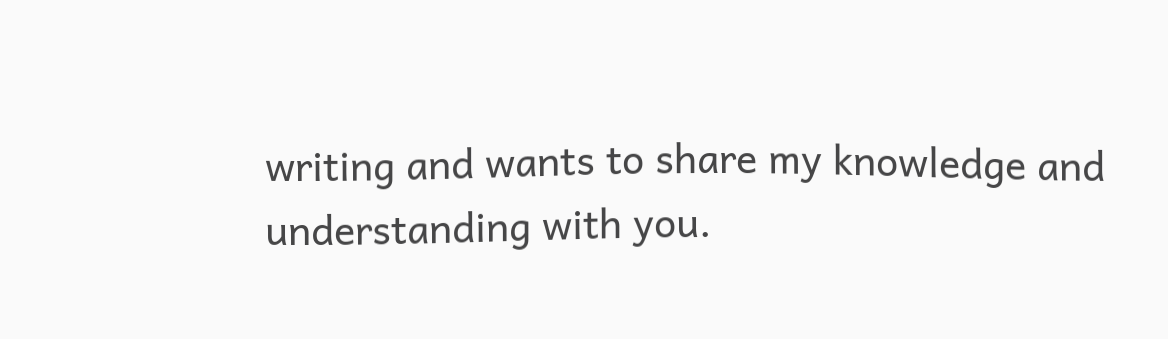writing and wants to share my knowledge and understanding with you.